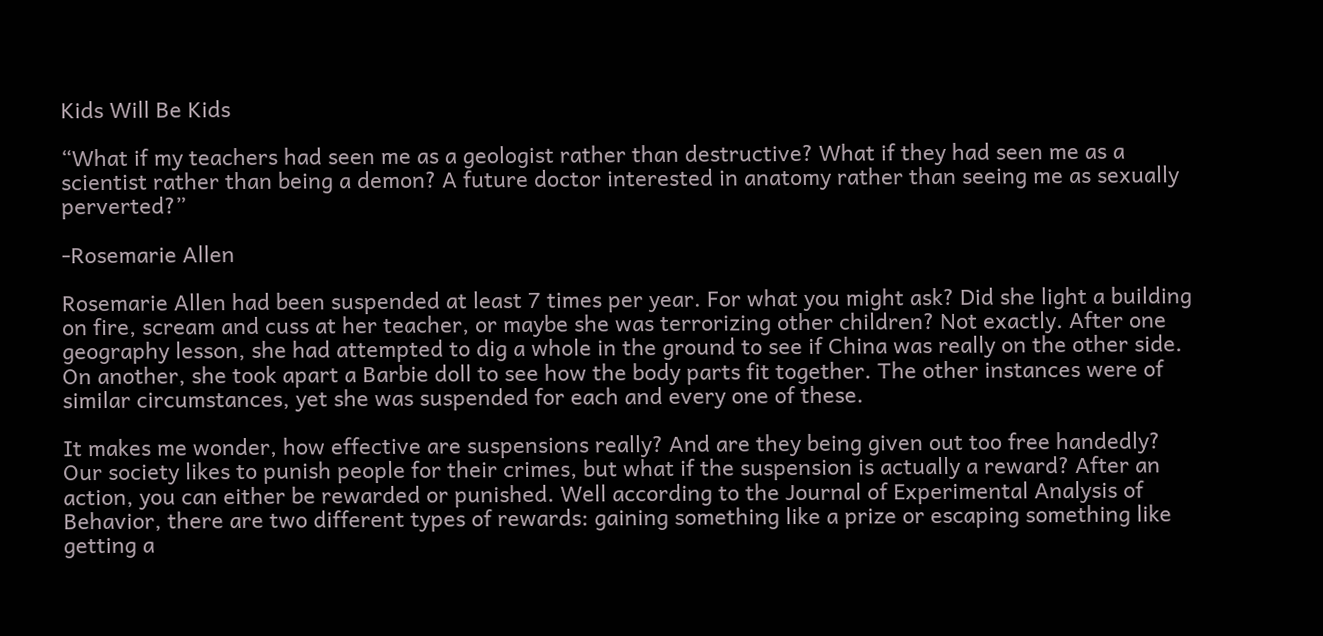Kids Will Be Kids

“What if my teachers had seen me as a geologist rather than destructive? What if they had seen me as a scientist rather than being a demon? A future doctor interested in anatomy rather than seeing me as sexually perverted?”

-Rosemarie Allen

Rosemarie Allen had been suspended at least 7 times per year. For what you might ask? Did she light a building on fire, scream and cuss at her teacher, or maybe she was terrorizing other children? Not exactly. After one geography lesson, she had attempted to dig a whole in the ground to see if China was really on the other side. On another, she took apart a Barbie doll to see how the body parts fit together. The other instances were of similar circumstances, yet she was suspended for each and every one of these.

It makes me wonder, how effective are suspensions really? And are they being given out too free handedly? Our society likes to punish people for their crimes, but what if the suspension is actually a reward? After an action, you can either be rewarded or punished. Well according to the Journal of Experimental Analysis of Behavior, there are two different types of rewards: gaining something like a prize or escaping something like getting a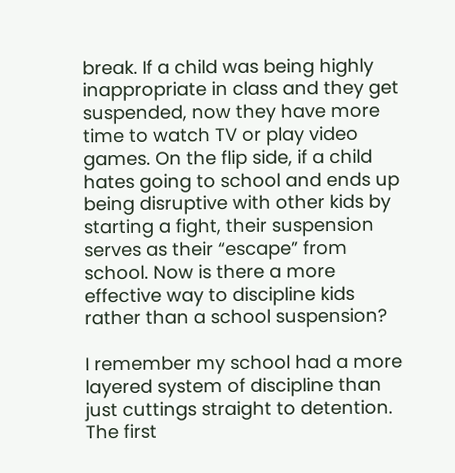break. If a child was being highly inappropriate in class and they get suspended, now they have more time to watch TV or play video games. On the flip side, if a child hates going to school and ends up being disruptive with other kids by starting a fight, their suspension serves as their “escape” from school. Now is there a more effective way to discipline kids rather than a school suspension?

I remember my school had a more layered system of discipline than just cuttings straight to detention. The first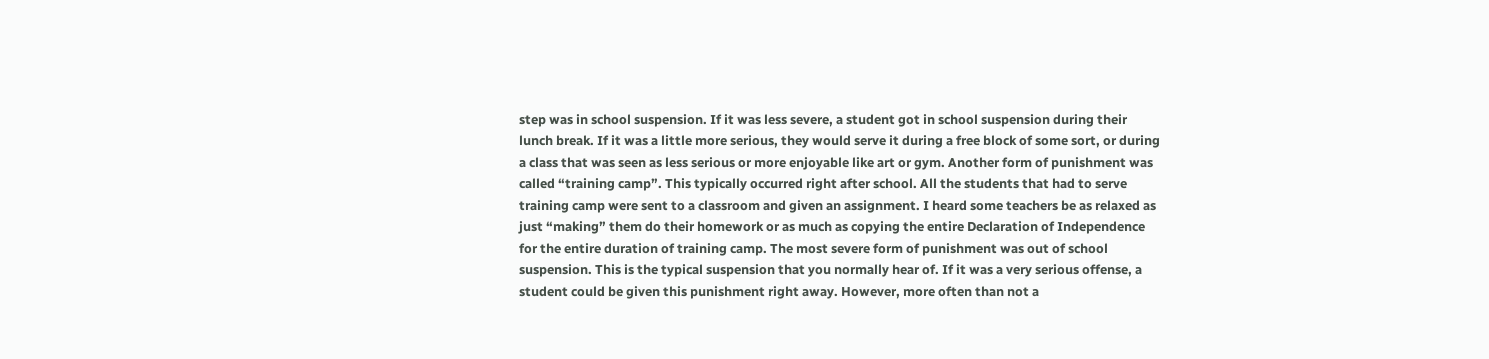step was in school suspension. If it was less severe, a student got in school suspension during their lunch break. If it was a little more serious, they would serve it during a free block of some sort, or during a class that was seen as less serious or more enjoyable like art or gym. Another form of punishment was called “training camp”. This typically occurred right after school. All the students that had to serve training camp were sent to a classroom and given an assignment. I heard some teachers be as relaxed as just “making” them do their homework or as much as copying the entire Declaration of Independence for the entire duration of training camp. The most severe form of punishment was out of school suspension. This is the typical suspension that you normally hear of. If it was a very serious offense, a student could be given this punishment right away. However, more often than not a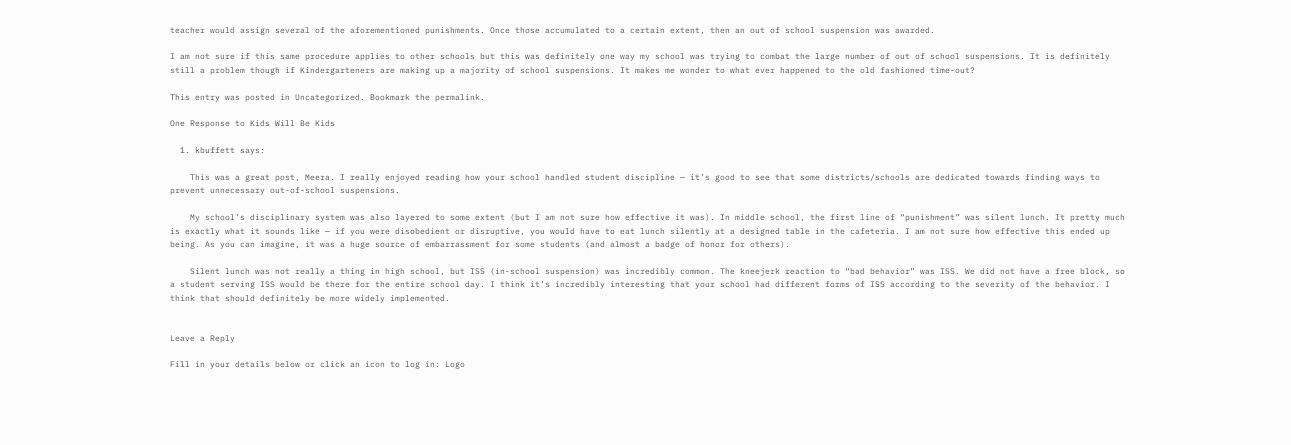teacher would assign several of the aforementioned punishments. Once those accumulated to a certain extent, then an out of school suspension was awarded.

I am not sure if this same procedure applies to other schools but this was definitely one way my school was trying to combat the large number of out of school suspensions. It is definitely still a problem though if Kindergarteners are making up a majority of school suspensions. It makes me wonder to what ever happened to the old fashioned time-out?

This entry was posted in Uncategorized. Bookmark the permalink.

One Response to Kids Will Be Kids

  1. kbuffett says:

    This was a great post, Meera. I really enjoyed reading how your school handled student discipline — it’s good to see that some districts/schools are dedicated towards finding ways to prevent unnecessary out-of-school suspensions.

    My school’s disciplinary system was also layered to some extent (but I am not sure how effective it was). In middle school, the first line of “punishment” was silent lunch. It pretty much is exactly what it sounds like — if you were disobedient or disruptive, you would have to eat lunch silently at a designed table in the cafeteria. I am not sure how effective this ended up being. As you can imagine, it was a huge source of embarrassment for some students (and almost a badge of honor for others).

    Silent lunch was not really a thing in high school, but ISS (in-school suspension) was incredibly common. The kneejerk reaction to “bad behavior” was ISS. We did not have a free block, so a student serving ISS would be there for the entire school day. I think it’s incredibly interesting that your school had different forms of ISS according to the severity of the behavior. I think that should definitely be more widely implemented.


Leave a Reply

Fill in your details below or click an icon to log in: Logo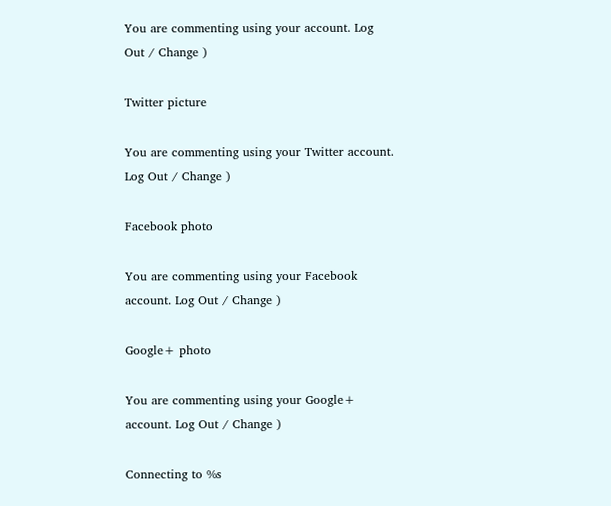You are commenting using your account. Log Out / Change )

Twitter picture

You are commenting using your Twitter account. Log Out / Change )

Facebook photo

You are commenting using your Facebook account. Log Out / Change )

Google+ photo

You are commenting using your Google+ account. Log Out / Change )

Connecting to %s